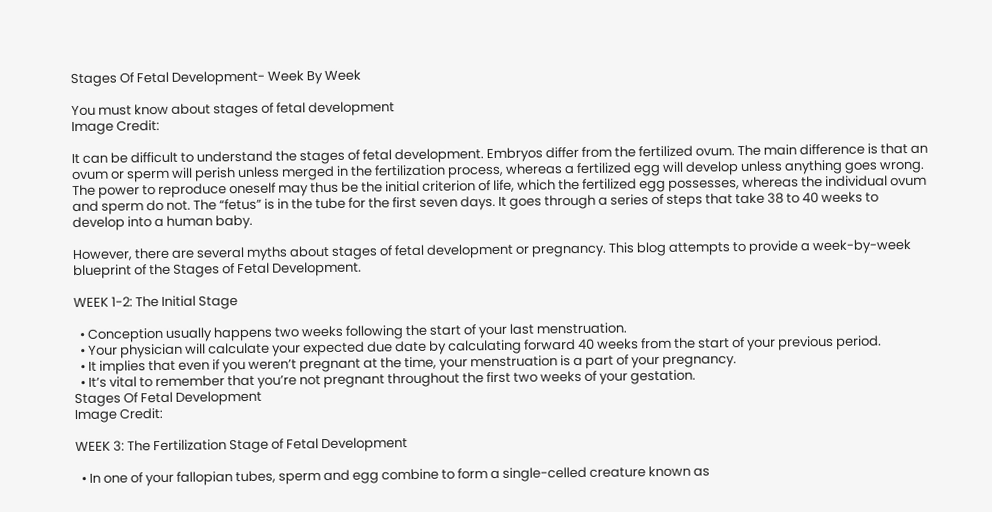Stages Of Fetal Development- Week By Week

You must know about stages of fetal development
Image Credit:

It can be difficult to understand the stages of fetal development. Embryos differ from the fertilized ovum. The main difference is that an ovum or sperm will perish unless merged in the fertilization process, whereas a fertilized egg will develop unless anything goes wrong. The power to reproduce oneself may thus be the initial criterion of life, which the fertilized egg possesses, whereas the individual ovum and sperm do not. The “fetus” is in the tube for the first seven days. It goes through a series of steps that take 38 to 40 weeks to develop into a human baby.

However, there are several myths about stages of fetal development or pregnancy. This blog attempts to provide a week-by-week blueprint of the Stages of Fetal Development.

WEEK 1-2: The Initial Stage

  • Conception usually happens two weeks following the start of your last menstruation.
  • Your physician will calculate your expected due date by calculating forward 40 weeks from the start of your previous period.
  • It implies that even if you weren’t pregnant at the time, your menstruation is a part of your pregnancy.
  • It’s vital to remember that you’re not pregnant throughout the first two weeks of your gestation.
Stages Of Fetal Development
Image Credit:

WEEK 3: The Fertilization Stage of Fetal Development

  • In one of your fallopian tubes, sperm and egg combine to form a single-celled creature known as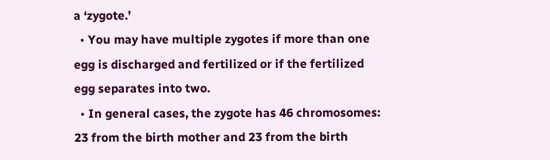a ‘zygote.’
  • You may have multiple zygotes if more than one egg is discharged and fertilized or if the fertilized egg separates into two.
  • In general cases, the zygote has 46 chromosomes: 23 from the birth mother and 23 from the birth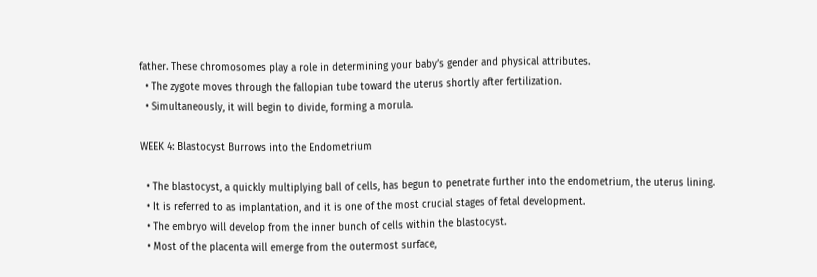father. These chromosomes play a role in determining your baby’s gender and physical attributes.
  • The zygote moves through the fallopian tube toward the uterus shortly after fertilization.
  • Simultaneously, it will begin to divide, forming a morula.

WEEK 4: Blastocyst Burrows into the Endometrium

  • The blastocyst, a quickly multiplying ball of cells, has begun to penetrate further into the endometrium, the uterus lining.
  • It is referred to as implantation, and it is one of the most crucial stages of fetal development.
  • The embryo will develop from the inner bunch of cells within the blastocyst.
  • Most of the placenta will emerge from the outermost surface,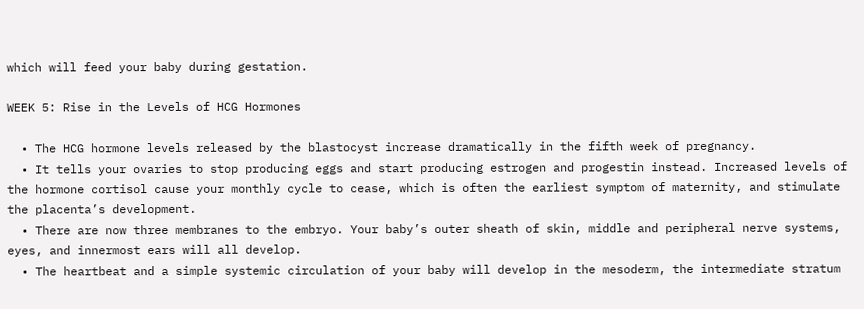which will feed your baby during gestation.

WEEK 5: Rise in the Levels of HCG Hormones

  • The HCG hormone levels released by the blastocyst increase dramatically in the fifth week of pregnancy.
  • It tells your ovaries to stop producing eggs and start producing estrogen and progestin instead. Increased levels of the hormone cortisol cause your monthly cycle to cease, which is often the earliest symptom of maternity, and stimulate the placenta’s development.
  • There are now three membranes to the embryo. Your baby’s outer sheath of skin, middle and peripheral nerve systems, eyes, and innermost ears will all develop.
  • The heartbeat and a simple systemic circulation of your baby will develop in the mesoderm, the intermediate stratum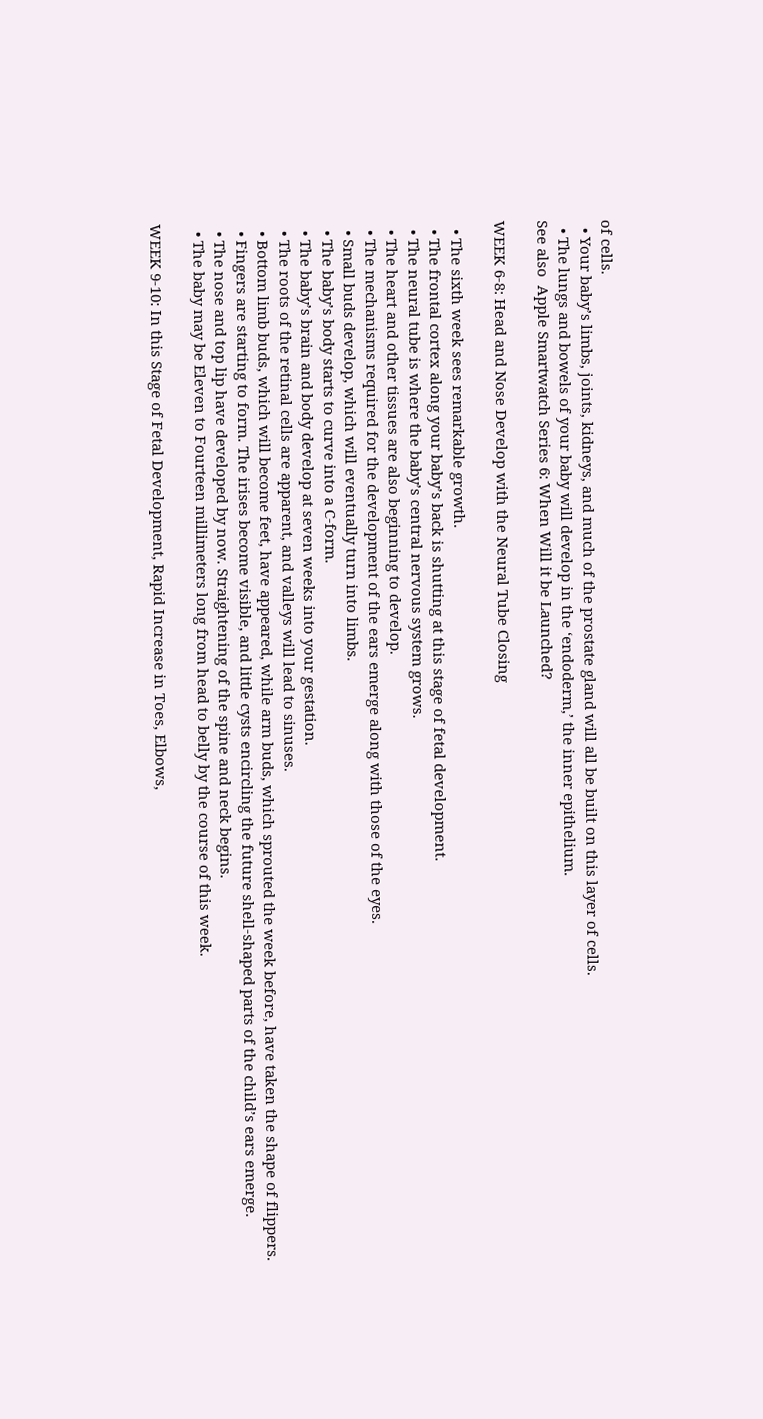of cells.
  • Your baby’s limbs, joints, kidneys, and much of the prostate gland will all be built on this layer of cells.
  • The lungs and bowels of your baby will develop in the ‘endoderm,’ the inner epithelium.
See also  Apple Smartwatch Series 6: When Will it be Launched?

WEEK 6-8: Head and Nose Develop with the Neural Tube Closing

  • The sixth week sees remarkable growth.
  • The frontal cortex along your baby’s back is shutting at this stage of fetal development.
  • The neural tube is where the baby’s central nervous system grows.
  • The heart and other tissues are also beginning to develop.
  • The mechanisms required for the development of the ears emerge along with those of the eyes.
  • Small buds develop, which will eventually turn into limbs.
  • The baby’s body starts to curve into a C-form.
  • The baby’s brain and body develop at seven weeks into your gestation.
  • The roots of the retinal cells are apparent, and valleys will lead to sinuses.
  • Bottom limb buds, which will become feet, have appeared, while arm buds, which sprouted the week before, have taken the shape of flippers.
  • Fingers are starting to form. The irises become visible, and little cysts encircling the future shell-shaped parts of the child’s ears emerge.
  • The nose and top lip have developed by now. Straightening of the spine and neck begins.
  • The baby may be Eleven to Fourteen millimeters long from head to belly by the course of this week.

WEEK 9-10: In this Stage of Fetal Development, Rapid Increase in Toes, Elbows,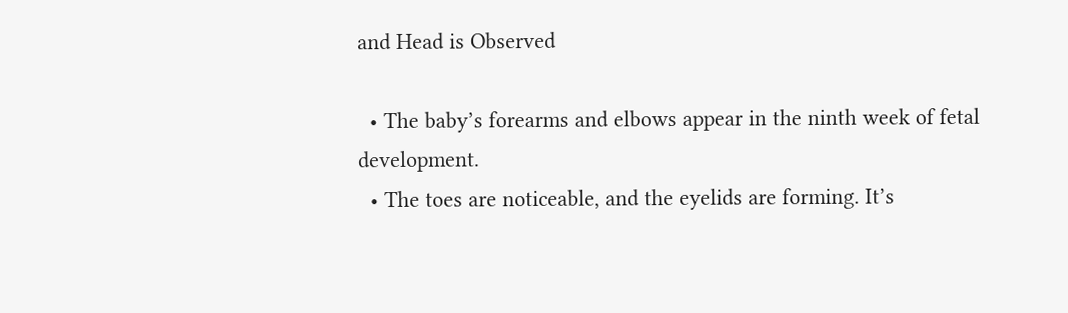and Head is Observed

  • The baby’s forearms and elbows appear in the ninth week of fetal development.
  • The toes are noticeable, and the eyelids are forming. It’s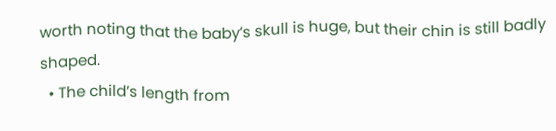worth noting that the baby’s skull is huge, but their chin is still badly shaped.
  • The child’s length from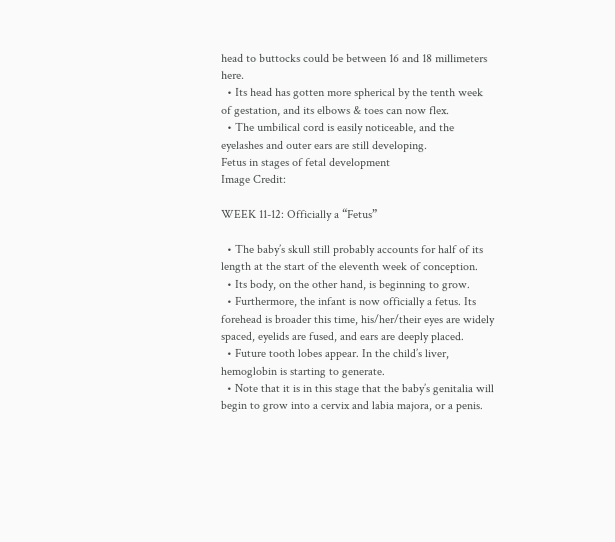head to buttocks could be between 16 and 18 millimeters here.
  • Its head has gotten more spherical by the tenth week of gestation, and its elbows & toes can now flex.
  • The umbilical cord is easily noticeable, and the eyelashes and outer ears are still developing.
Fetus in stages of fetal development
Image Credit:

WEEK 11-12: Officially a “Fetus”

  • The baby’s skull still probably accounts for half of its length at the start of the eleventh week of conception.
  • Its body, on the other hand, is beginning to grow.
  • Furthermore, the infant is now officially a fetus. Its forehead is broader this time, his/her/their eyes are widely spaced, eyelids are fused, and ears are deeply placed.
  • Future tooth lobes appear. In the child’s liver, hemoglobin is starting to generate.
  • Note that it is in this stage that the baby’s genitalia will begin to grow into a cervix and labia majora, or a penis.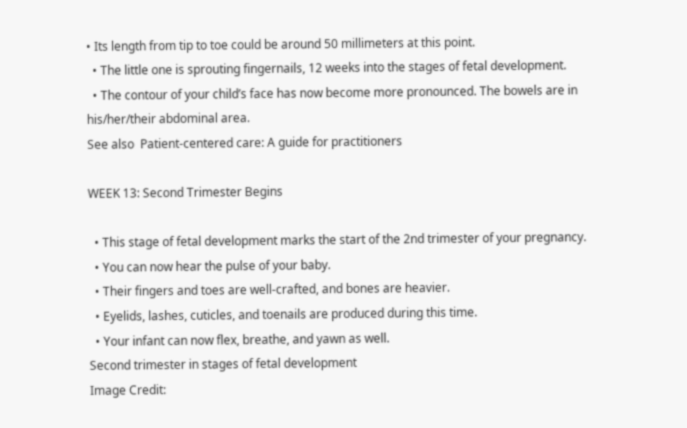• Its length from tip to toe could be around 50 millimeters at this point.
  • The little one is sprouting fingernails, 12 weeks into the stages of fetal development.
  • The contour of your child’s face has now become more pronounced. The bowels are in his/her/their abdominal area.
See also  Patient-centered care: A guide for practitioners

WEEK 13: Second Trimester Begins

  • This stage of fetal development marks the start of the 2nd trimester of your pregnancy.
  • You can now hear the pulse of your baby.
  • Their fingers and toes are well-crafted, and bones are heavier.
  • Eyelids, lashes, cuticles, and toenails are produced during this time.
  • Your infant can now flex, breathe, and yawn as well.
Second trimester in stages of fetal development
Image Credit: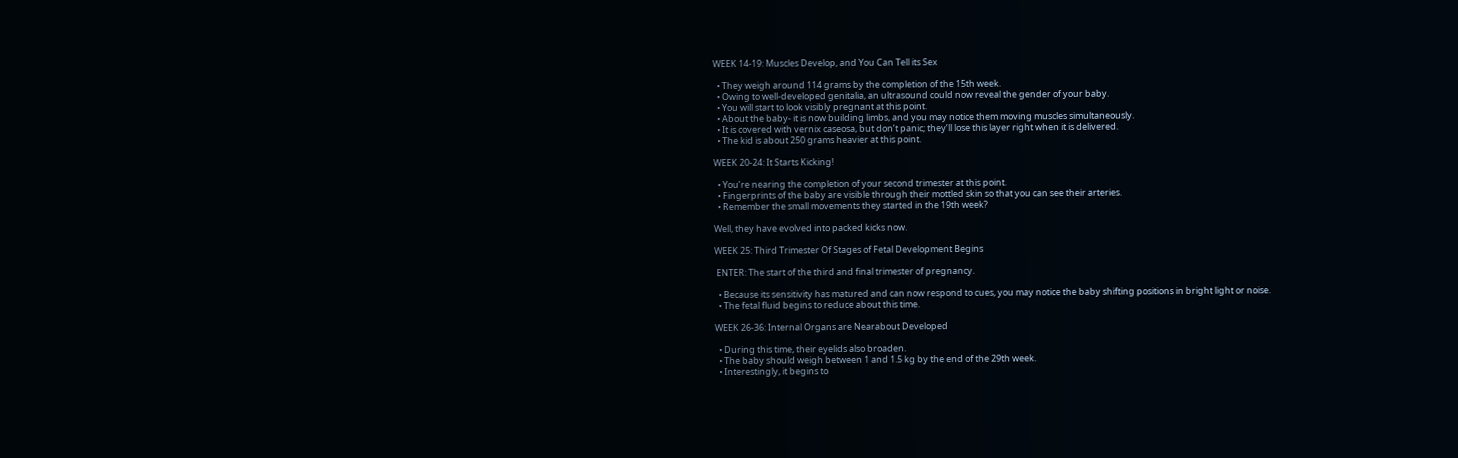WEEK 14-19: Muscles Develop, and You Can Tell its Sex

  • They weigh around 114 grams by the completion of the 15th week.
  • Owing to well-developed genitalia, an ultrasound could now reveal the gender of your baby.
  • You will start to look visibly pregnant at this point.
  • About the baby- it is now building limbs, and you may notice them moving muscles simultaneously.
  • It is covered with vernix caseosa, but don’t panic; they’ll lose this layer right when it is delivered.
  • The kid is about 250 grams heavier at this point.

WEEK 20-24: It Starts Kicking!

  • You’re nearing the completion of your second trimester at this point.
  • Fingerprints of the baby are visible through their mottled skin so that you can see their arteries.
  • Remember the small movements they started in the 19th week?

Well, they have evolved into packed kicks now.

WEEK 25: Third Trimester Of Stages of Fetal Development Begins

 ENTER: The start of the third and final trimester of pregnancy.

  • Because its sensitivity has matured and can now respond to cues, you may notice the baby shifting positions in bright light or noise.
  • The fetal fluid begins to reduce about this time.

WEEK 26-36: Internal Organs are Nearabout Developed

  • During this time, their eyelids also broaden.
  • The baby should weigh between 1 and 1.5 kg by the end of the 29th week.
  • Interestingly, it begins to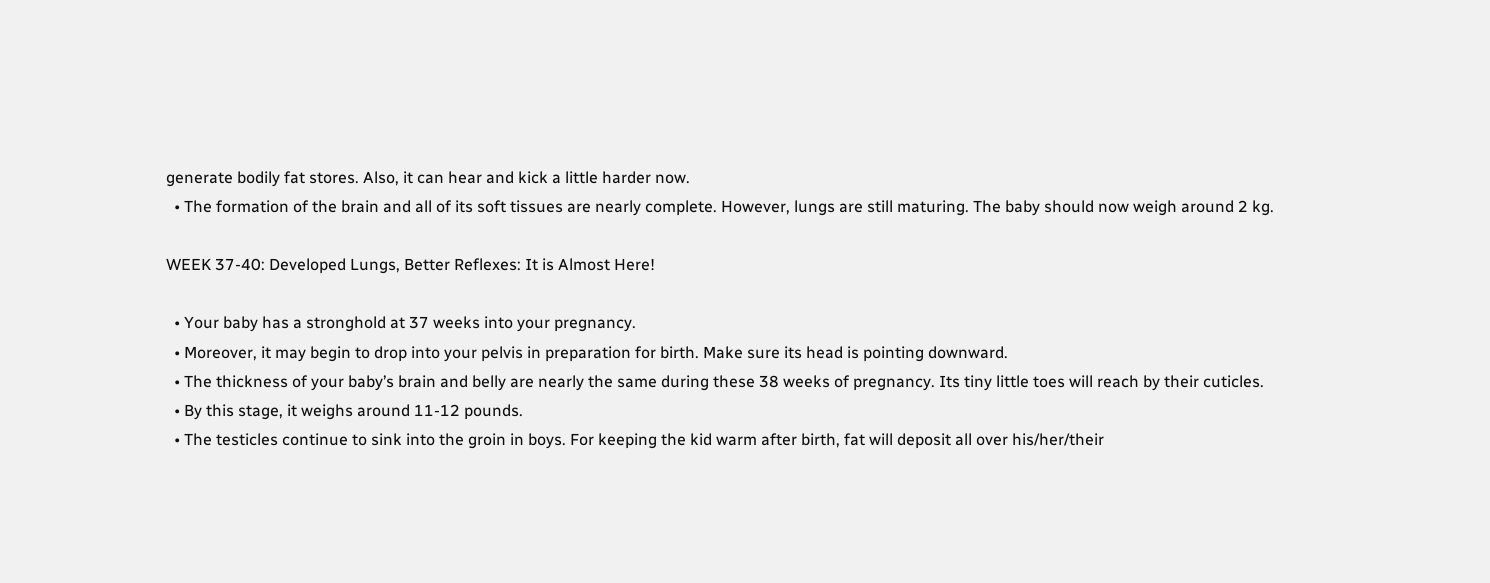generate bodily fat stores. Also, it can hear and kick a little harder now.
  • The formation of the brain and all of its soft tissues are nearly complete. However, lungs are still maturing. The baby should now weigh around 2 kg.

WEEK 37-40: Developed Lungs, Better Reflexes: It is Almost Here!

  • Your baby has a stronghold at 37 weeks into your pregnancy.
  • Moreover, it may begin to drop into your pelvis in preparation for birth. Make sure its head is pointing downward.
  • The thickness of your baby’s brain and belly are nearly the same during these 38 weeks of pregnancy. Its tiny little toes will reach by their cuticles.
  • By this stage, it weighs around 11-12 pounds.
  • The testicles continue to sink into the groin in boys. For keeping the kid warm after birth, fat will deposit all over his/her/their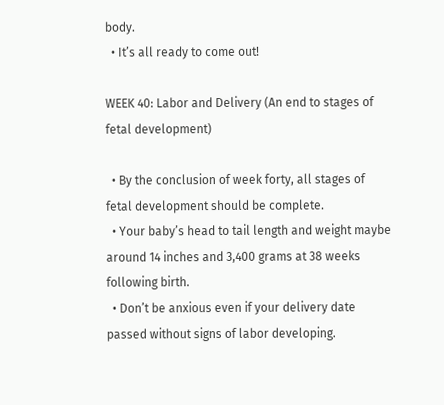body.
  • It’s all ready to come out!

WEEK 40: Labor and Delivery (An end to stages of fetal development)

  • By the conclusion of week forty, all stages of fetal development should be complete.
  • Your baby’s head to tail length and weight maybe around 14 inches and 3,400 grams at 38 weeks following birth.
  • Don’t be anxious even if your delivery date passed without signs of labor developing.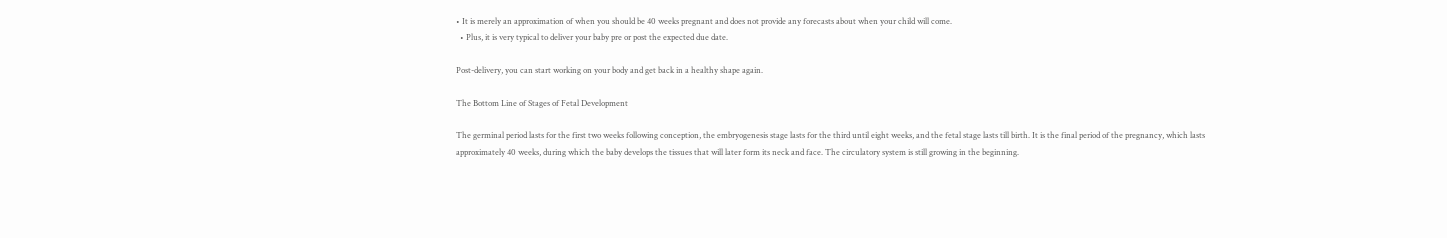• It is merely an approximation of when you should be 40 weeks pregnant and does not provide any forecasts about when your child will come.
  • Plus, it is very typical to deliver your baby pre or post the expected due date.

Post-delivery, you can start working on your body and get back in a healthy shape again.

The Bottom Line of Stages of Fetal Development

The germinal period lasts for the first two weeks following conception, the embryogenesis stage lasts for the third until eight weeks, and the fetal stage lasts till birth. It is the final period of the pregnancy, which lasts approximately 40 weeks, during which the baby develops the tissues that will later form its neck and face. The circulatory system is still growing in the beginning.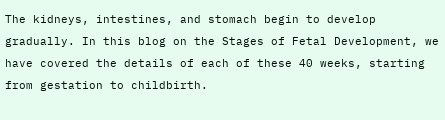The kidneys, intestines, and stomach begin to develop gradually. In this blog on the Stages of Fetal Development, we have covered the details of each of these 40 weeks, starting from gestation to childbirth.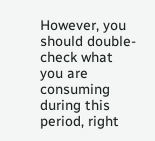However, you should double-check what you are consuming during this period, right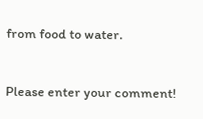from food to water.


Please enter your comment!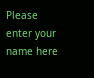Please enter your name here